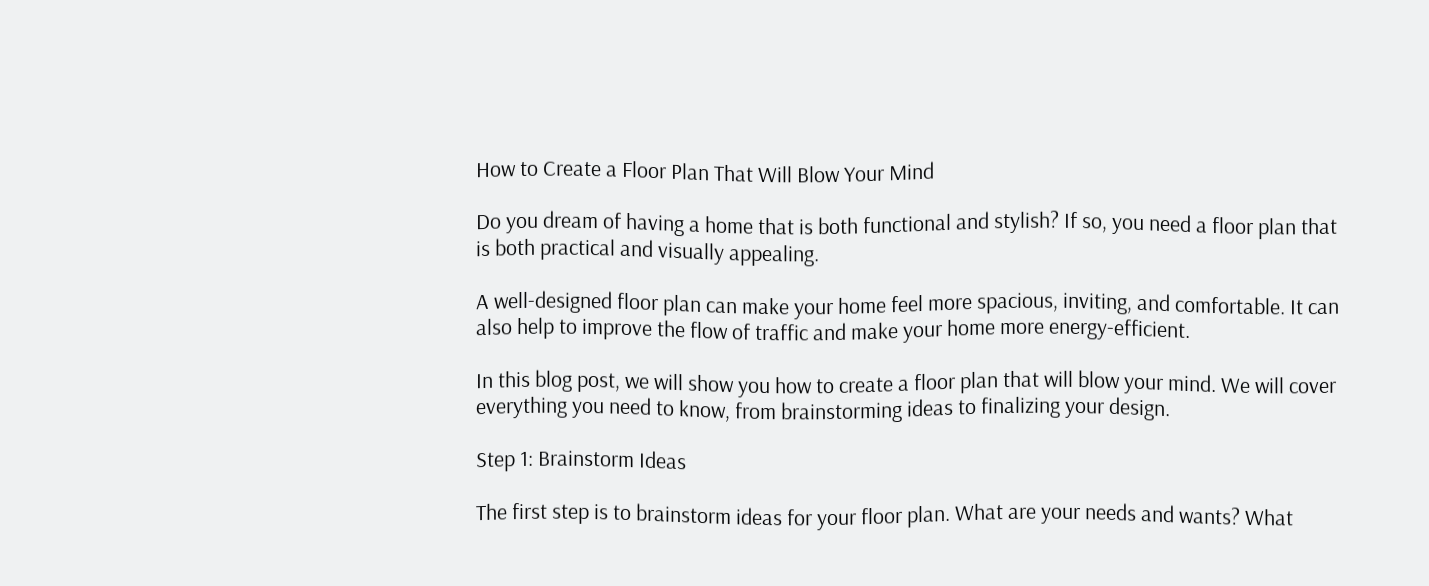How to Create a Floor Plan That Will Blow Your Mind

Do you dream of having a home that is both functional and stylish? If so, you need a floor plan that is both practical and visually appealing.

A well-designed floor plan can make your home feel more spacious, inviting, and comfortable. It can also help to improve the flow of traffic and make your home more energy-efficient.

In this blog post, we will show you how to create a floor plan that will blow your mind. We will cover everything you need to know, from brainstorming ideas to finalizing your design.

Step 1: Brainstorm Ideas

The first step is to brainstorm ideas for your floor plan. What are your needs and wants? What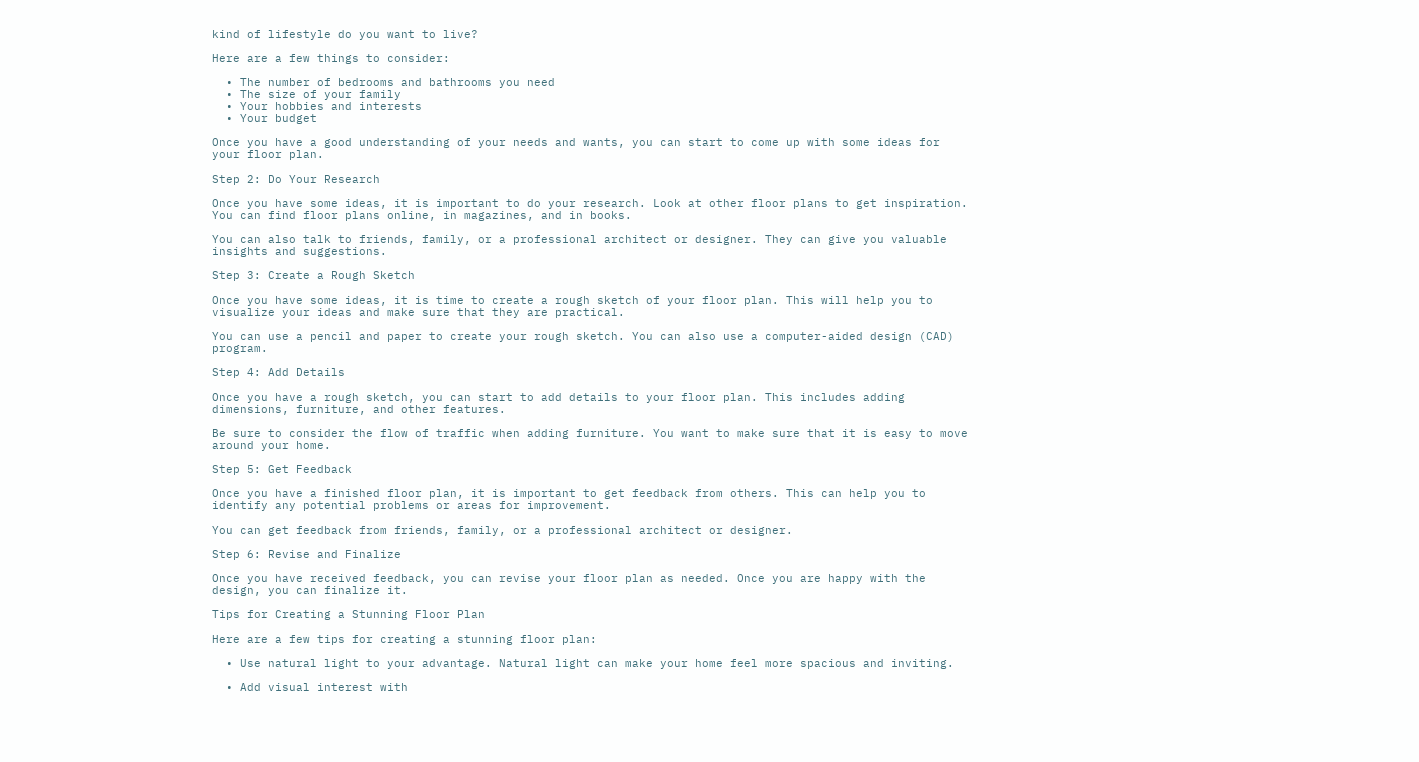kind of lifestyle do you want to live?

Here are a few things to consider:

  • The number of bedrooms and bathrooms you need
  • The size of your family
  • Your hobbies and interests
  • Your budget

Once you have a good understanding of your needs and wants, you can start to come up with some ideas for your floor plan.

Step 2: Do Your Research

Once you have some ideas, it is important to do your research. Look at other floor plans to get inspiration. You can find floor plans online, in magazines, and in books.

You can also talk to friends, family, or a professional architect or designer. They can give you valuable insights and suggestions.

Step 3: Create a Rough Sketch

Once you have some ideas, it is time to create a rough sketch of your floor plan. This will help you to visualize your ideas and make sure that they are practical.

You can use a pencil and paper to create your rough sketch. You can also use a computer-aided design (CAD) program.

Step 4: Add Details

Once you have a rough sketch, you can start to add details to your floor plan. This includes adding dimensions, furniture, and other features.

Be sure to consider the flow of traffic when adding furniture. You want to make sure that it is easy to move around your home.

Step 5: Get Feedback

Once you have a finished floor plan, it is important to get feedback from others. This can help you to identify any potential problems or areas for improvement.

You can get feedback from friends, family, or a professional architect or designer.

Step 6: Revise and Finalize

Once you have received feedback, you can revise your floor plan as needed. Once you are happy with the design, you can finalize it.

Tips for Creating a Stunning Floor Plan

Here are a few tips for creating a stunning floor plan:

  • Use natural light to your advantage. Natural light can make your home feel more spacious and inviting.

  • Add visual interest with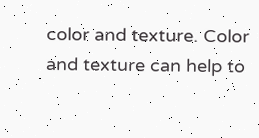color and texture. Color and texture can help to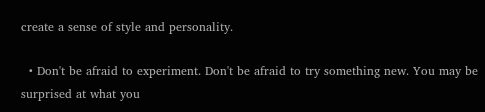create a sense of style and personality.

  • Don't be afraid to experiment. Don't be afraid to try something new. You may be surprised at what you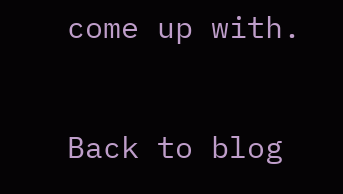come up with.

Back to blog